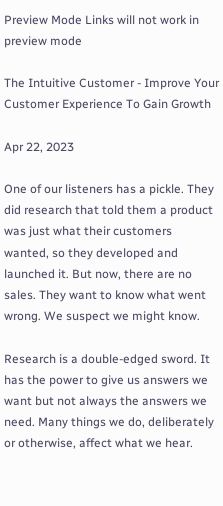Preview Mode Links will not work in preview mode

The Intuitive Customer - Improve Your Customer Experience To Gain Growth

Apr 22, 2023

One of our listeners has a pickle. They did research that told them a product was just what their customers wanted, so they developed and launched it. But now, there are no sales. They want to know what went wrong. We suspect we might know.

Research is a double-edged sword. It has the power to give us answers we want but not always the answers we need. Many things we do, deliberately or otherwise, affect what we hear.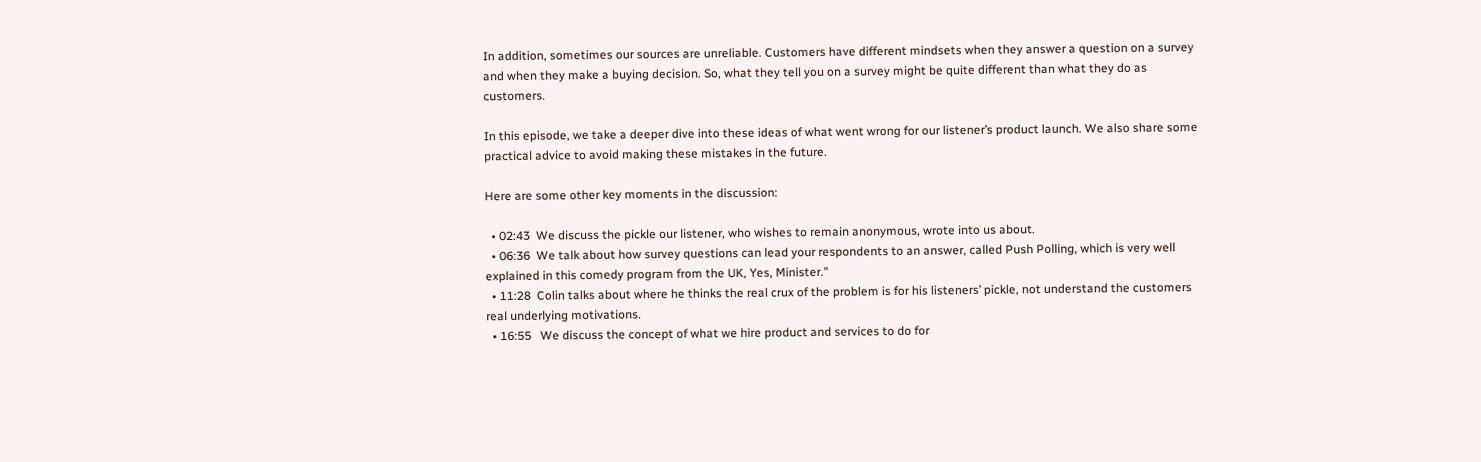In addition, sometimes our sources are unreliable. Customers have different mindsets when they answer a question on a survey and when they make a buying decision. So, what they tell you on a survey might be quite different than what they do as customers.

In this episode, we take a deeper dive into these ideas of what went wrong for our listener’s product launch. We also share some practical advice to avoid making these mistakes in the future.

Here are some other key moments in the discussion:

  • 02:43  We discuss the pickle our listener, who wishes to remain anonymous, wrote into us about.
  • 06:36  We talk about how survey questions can lead your respondents to an answer, called Push Polling, which is very well explained in this comedy program from the UK, Yes, Minister."
  • 11:28  Colin talks about where he thinks the real crux of the problem is for his listeners’ pickle, not understand the customers real underlying motivations.
  • 16:55   We discuss the concept of what we hire product and services to do for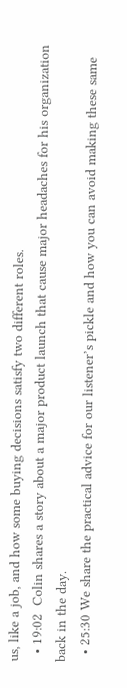us, like a job, and how some buying decisions satisfy two different roles.
  • 19:02  Colin shares a story about a major product launch that cause major headaches for his organization back in the day.
  • 25:30 We share the practical advice for our listener’s pickle and how you can avoid making these same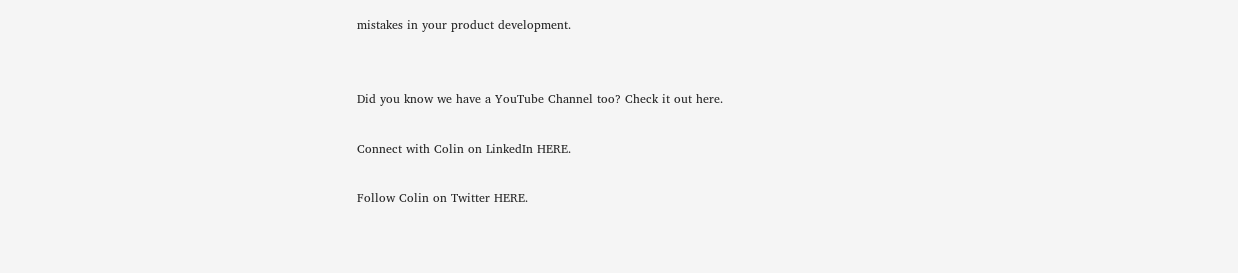mistakes in your product development.


Did you know we have a YouTube Channel too? Check it out here.

Connect with Colin on LinkedIn HERE.

Follow Colin on Twitter HERE.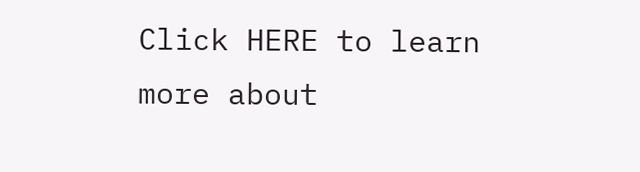Click HERE to learn more about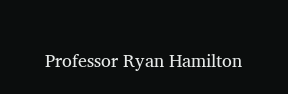Professor Ryan Hamilton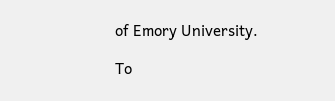of Emory University.

To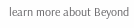learn more about Beyond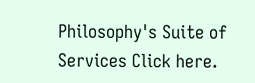Philosophy's Suite of Services Click here.